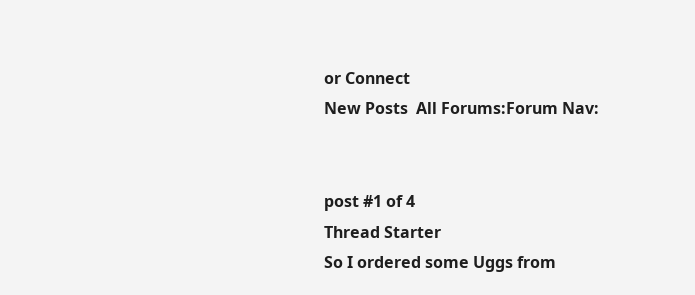or Connect
New Posts  All Forums:Forum Nav:


post #1 of 4
Thread Starter
So I ordered some Uggs from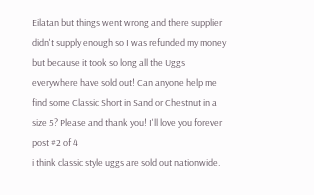Eilatan but things went wrong and there supplier didn't supply enough so I was refunded my money but because it took so long all the Uggs everywhere have sold out! Can anyone help me find some Classic Short in Sand or Chestnut in a size 5? Please and thank you! I'll love you forever
post #2 of 4
i think classic style uggs are sold out nationwide.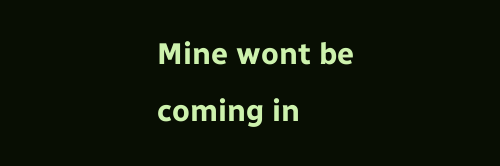Mine wont be coming in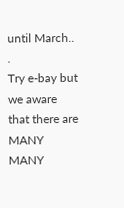until March.. .
Try e-bay but we aware that there are MANY MANY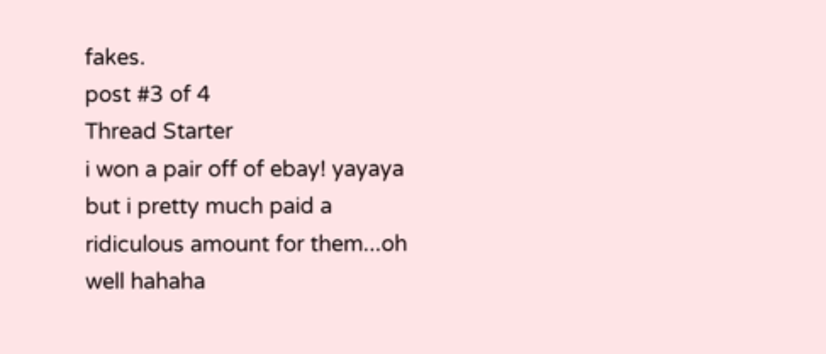fakes.
post #3 of 4
Thread Starter
i won a pair off of ebay! yayaya
but i pretty much paid a ridiculous amount for them...oh well hahaha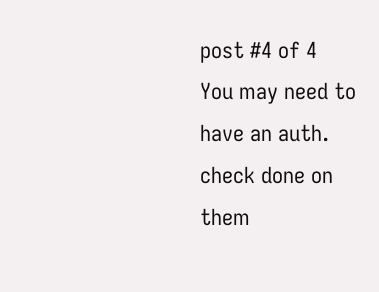post #4 of 4
You may need to have an auth. check done on them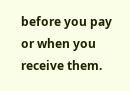before you pay or when you receive them.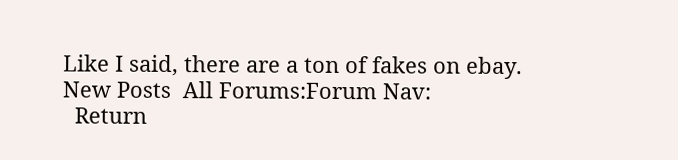Like I said, there are a ton of fakes on ebay.
New Posts  All Forums:Forum Nav:
  Return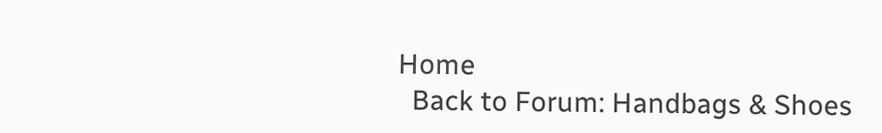Home
  Back to Forum: Handbags & Shoes